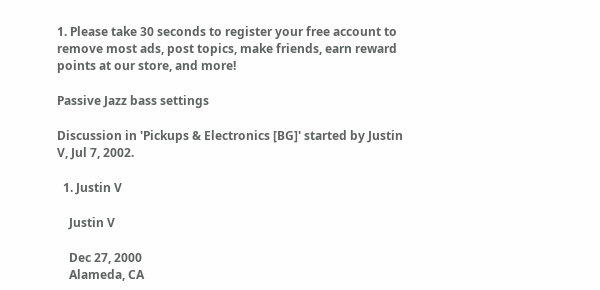1. Please take 30 seconds to register your free account to remove most ads, post topics, make friends, earn reward points at our store, and more!

Passive Jazz bass settings

Discussion in 'Pickups & Electronics [BG]' started by Justin V, Jul 7, 2002.

  1. Justin V

    Justin V

    Dec 27, 2000
    Alameda, CA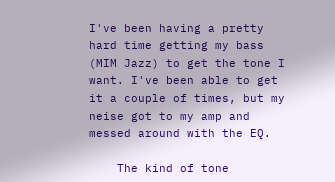I've been having a pretty hard time getting my bass (MIM Jazz) to get the tone I want. I've been able to get it a couple of times, but my neise got to my amp and messed around with the EQ.

    The kind of tone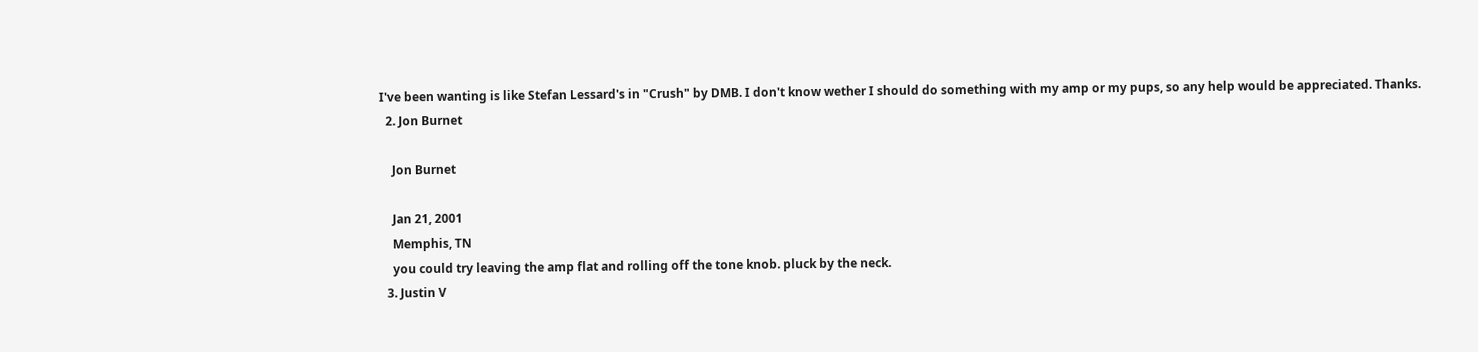I've been wanting is like Stefan Lessard's in "Crush" by DMB. I don't know wether I should do something with my amp or my pups, so any help would be appreciated. Thanks.
  2. Jon Burnet

    Jon Burnet

    Jan 21, 2001
    Memphis, TN
    you could try leaving the amp flat and rolling off the tone knob. pluck by the neck.
  3. Justin V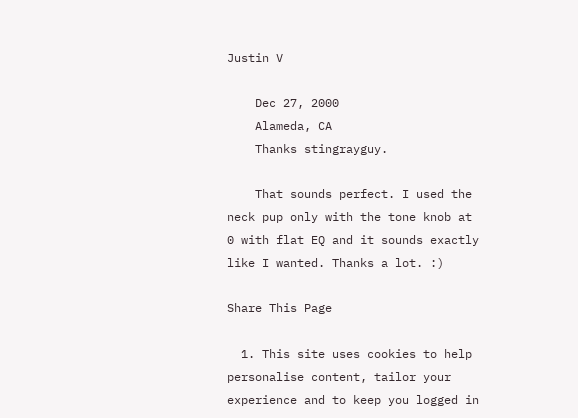Justin V

    Dec 27, 2000
    Alameda, CA
    Thanks stingrayguy.

    That sounds perfect. I used the neck pup only with the tone knob at 0 with flat EQ and it sounds exactly like I wanted. Thanks a lot. :)

Share This Page

  1. This site uses cookies to help personalise content, tailor your experience and to keep you logged in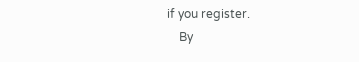if you register.
    By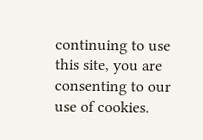continuing to use this site, you are consenting to our use of cookies.